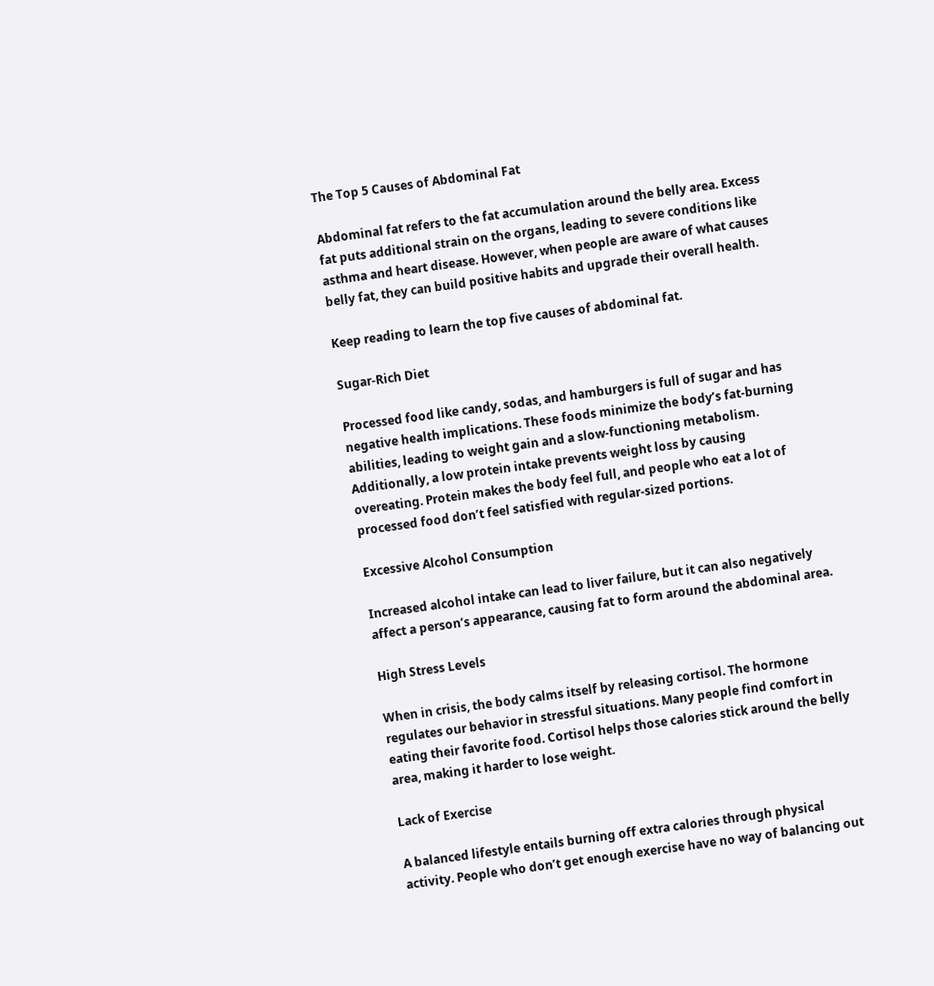The Top 5 Causes of Abdominal Fat

Abdominal fat refers to the fat accumulation around the belly area. Excess fat puts additional strain on the organs, leading to severe conditions like asthma and heart disease. However, when people are aware of what causes belly fat, they can build positive habits and upgrade their overall health.

Keep reading to learn the top five causes of abdominal fat.

Sugar-Rich Diet

Processed food like candy, sodas, and hamburgers is full of sugar and has negative health implications. These foods minimize the body’s fat-burning abilities, leading to weight gain and a slow-functioning metabolism. Additionally, a low protein intake prevents weight loss by causing overeating. Protein makes the body feel full, and people who eat a lot of processed food don’t feel satisfied with regular-sized portions.

Excessive Alcohol Consumption

Increased alcohol intake can lead to liver failure, but it can also negatively affect a person’s appearance, causing fat to form around the abdominal area.

High Stress Levels

When in crisis, the body calms itself by releasing cortisol. The hormone regulates our behavior in stressful situations. Many people find comfort in eating their favorite food. Cortisol helps those calories stick around the belly area, making it harder to lose weight.

Lack of Exercise

A balanced lifestyle entails burning off extra calories through physical activity. People who don’t get enough exercise have no way of balancing out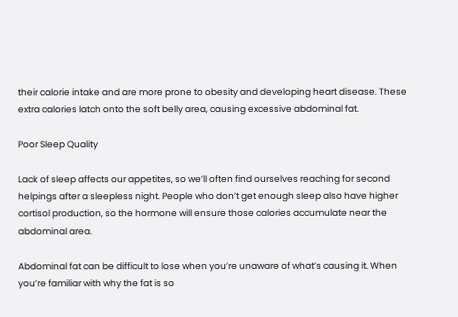their calorie intake and are more prone to obesity and developing heart disease. These extra calories latch onto the soft belly area, causing excessive abdominal fat.

Poor Sleep Quality

Lack of sleep affects our appetites, so we’ll often find ourselves reaching for second helpings after a sleepless night. People who don’t get enough sleep also have higher cortisol production, so the hormone will ensure those calories accumulate near the abdominal area.

Abdominal fat can be difficult to lose when you’re unaware of what’s causing it. When you’re familiar with why the fat is so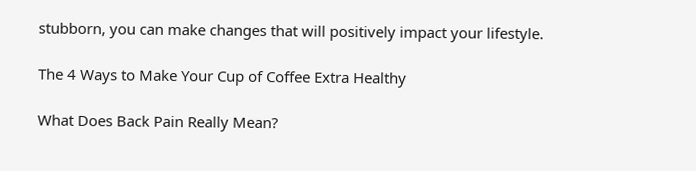stubborn, you can make changes that will positively impact your lifestyle.

The 4 Ways to Make Your Cup of Coffee Extra Healthy

What Does Back Pain Really Mean?